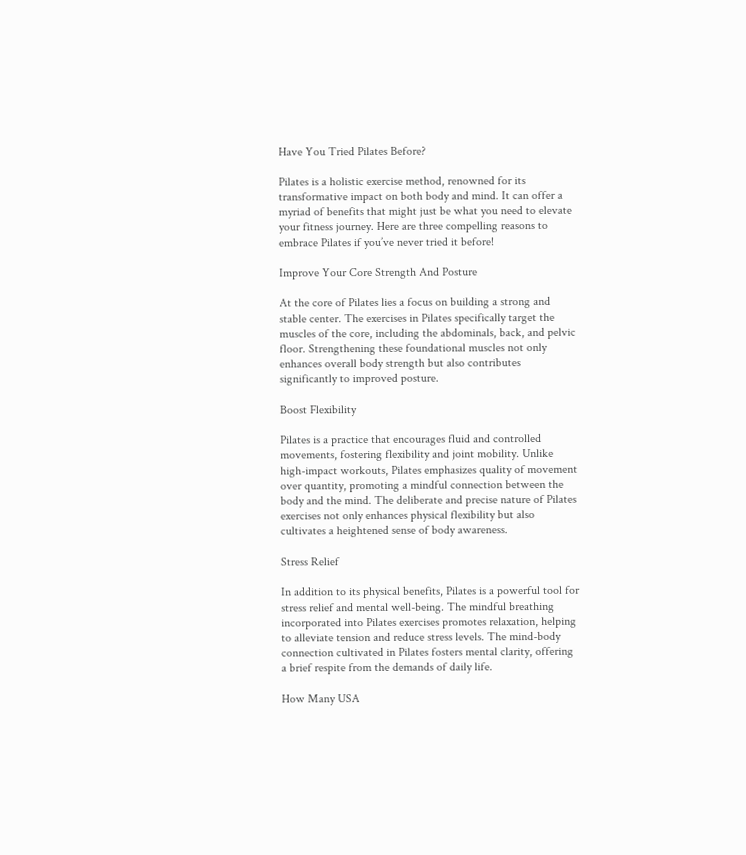Have You Tried Pilates Before?

Pilates is a holistic exercise method, renowned for its transformative impact on both body and mind. It can offer a myriad of benefits that might just be what you need to elevate your fitness journey. Here are three compelling reasons to embrace Pilates if you’ve never tried it before!

Improve Your Core Strength And Posture

At the core of Pilates lies a focus on building a strong and stable center. The exercises in Pilates specifically target the muscles of the core, including the abdominals, back, and pelvic floor. Strengthening these foundational muscles not only enhances overall body strength but also contributes significantly to improved posture.

Boost Flexibility

Pilates is a practice that encourages fluid and controlled movements, fostering flexibility and joint mobility. Unlike high-impact workouts, Pilates emphasizes quality of movement over quantity, promoting a mindful connection between the body and the mind. The deliberate and precise nature of Pilates exercises not only enhances physical flexibility but also cultivates a heightened sense of body awareness.

Stress Relief

In addition to its physical benefits, Pilates is a powerful tool for stress relief and mental well-being. The mindful breathing incorporated into Pilates exercises promotes relaxation, helping to alleviate tension and reduce stress levels. The mind-body connection cultivated in Pilates fosters mental clarity, offering a brief respite from the demands of daily life.

How Many USA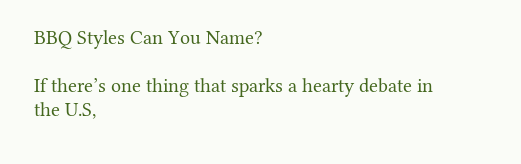BBQ Styles Can You Name?

If there’s one thing that sparks a hearty debate in the U.S,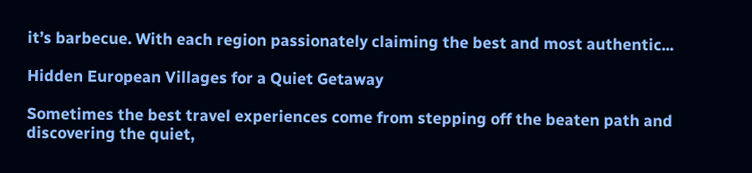it’s barbecue. With each region passionately claiming the best and most authentic...

Hidden European Villages for a Quiet Getaway

Sometimes the best travel experiences come from stepping off the beaten path and discovering the quiet,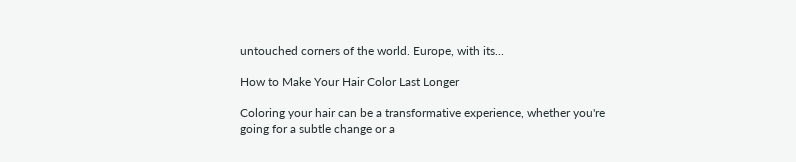untouched corners of the world. Europe, with its...

How to Make Your Hair Color Last Longer

Coloring your hair can be a transformative experience, whether you're going for a subtle change or a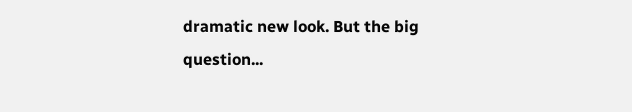dramatic new look. But the big question...